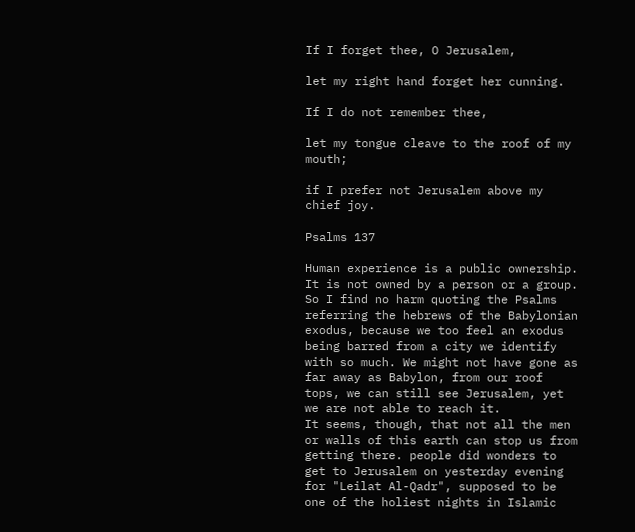If I forget thee, O Jerusalem,

let my right hand forget her cunning.

If I do not remember thee,

let my tongue cleave to the roof of my mouth;

if I prefer not Jerusalem above my chief joy.

Psalms 137

Human experience is a public ownership. It is not owned by a person or a group. So I find no harm quoting the Psalms referring the hebrews of the Babylonian exodus, because we too feel an exodus being barred from a city we identify with so much. We might not have gone as far away as Babylon, from our roof tops, we can still see Jerusalem, yet we are not able to reach it.
It seems, though, that not all the men or walls of this earth can stop us from getting there. people did wonders to get to Jerusalem on yesterday evening for "Leilat Al-Qadr", supposed to be one of the holiest nights in Islamic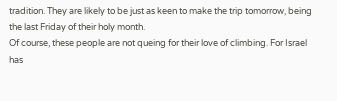tradition. They are likely to be just as keen to make the trip tomorrow, being the last Friday of their holy month.
Of course, these people are not queing for their love of climbing. For Israel has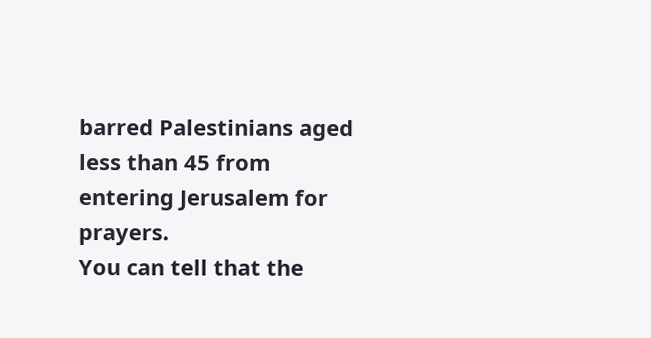barred Palestinians aged less than 45 from entering Jerusalem for prayers.
You can tell that the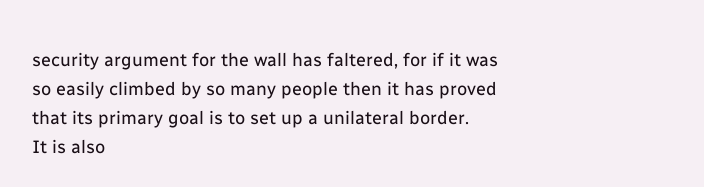security argument for the wall has faltered, for if it was so easily climbed by so many people then it has proved that its primary goal is to set up a unilateral border.
It is also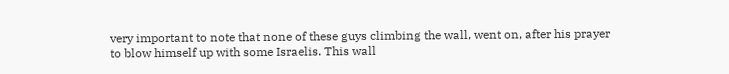very important to note that none of these guys climbing the wall, went on, after his prayer to blow himself up with some Israelis. This wall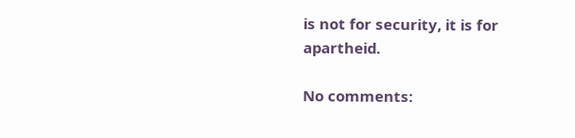is not for security, it is for apartheid.

No comments: